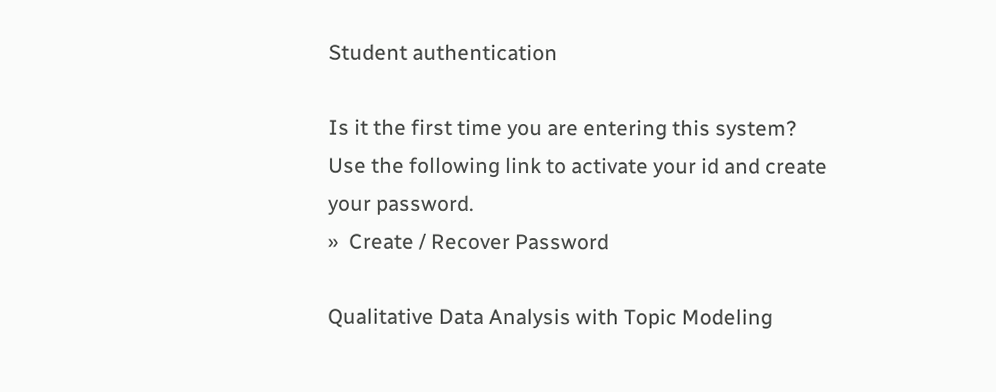Student authentication

Is it the first time you are entering this system?
Use the following link to activate your id and create your password.
»  Create / Recover Password

Qualitative Data Analysis with Topic Modeling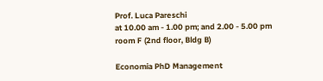Prof. Luca Pareschi
at 10.00 am - 1.00 pm; and 2.00 - 5.00 pm
room F (2nd floor, Bldg B)

Economia PhD Management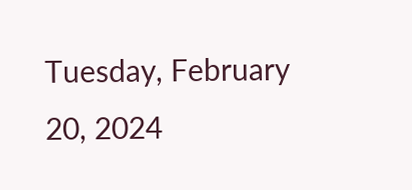Tuesday, February 20, 2024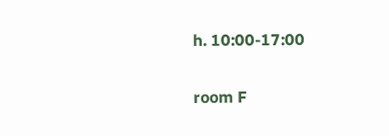h. 10:00-17:00


room F